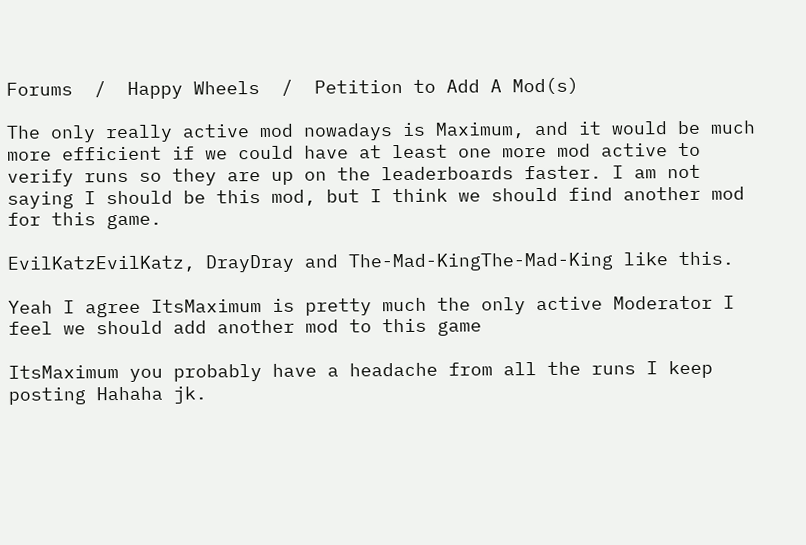Forums  /  Happy Wheels  /  Petition to Add A Mod(s)

The only really active mod nowadays is Maximum, and it would be much more efficient if we could have at least one more mod active to verify runs so they are up on the leaderboards faster. I am not saying I should be this mod, but I think we should find another mod for this game.

EvilKatzEvilKatz, DrayDray and The-Mad-KingThe-Mad-King like this.

Yeah I agree ItsMaximum is pretty much the only active Moderator I feel we should add another mod to this game

ItsMaximum you probably have a headache from all the runs I keep posting Hahaha jk.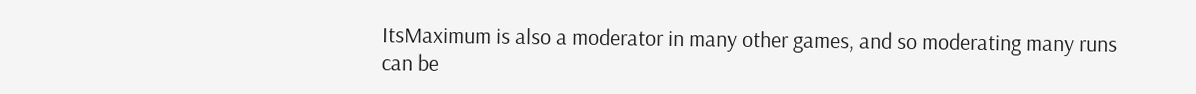ItsMaximum is also a moderator in many other games, and so moderating many runs can be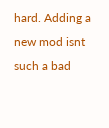hard. Adding a new mod isnt such a bad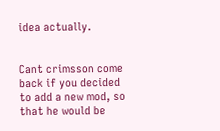idea actually.


Cant crimsson come back if you decided to add a new mod, so that he would be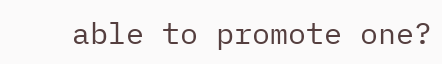able to promote one?